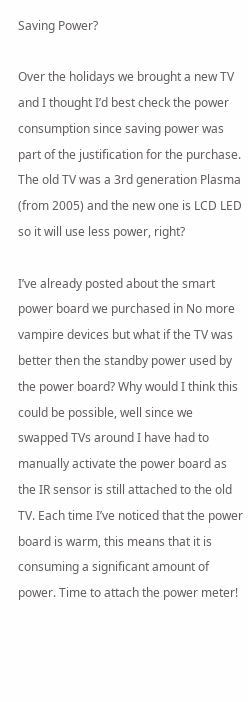Saving Power?

Over the holidays we brought a new TV and I thought I’d best check the power consumption since saving power was part of the justification for the purchase. The old TV was a 3rd generation Plasma (from 2005) and the new one is LCD LED so it will use less power, right?

I’ve already posted about the smart power board we purchased in No more vampire devices but what if the TV was better then the standby power used by the power board? Why would I think this could be possible, well since we swapped TVs around I have had to manually activate the power board as the IR sensor is still attached to the old TV. Each time I’ve noticed that the power board is warm, this means that it is consuming a significant amount of power. Time to attach the power meter!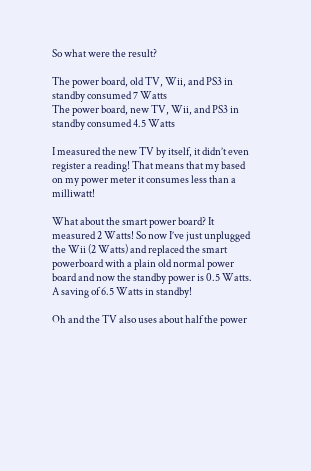So what were the result?

The power board, old TV, Wii, and PS3 in standby consumed 7 Watts
The power board, new TV, Wii, and PS3 in standby consumed 4.5 Watts

I measured the new TV by itself, it didn’t even register a reading! That means that my based on my power meter it consumes less than a milliwatt!

What about the smart power board? It measured 2 Watts! So now I’ve just unplugged the Wii (2 Watts) and replaced the smart powerboard with a plain old normal power board and now the standby power is 0.5 Watts. A saving of 6.5 Watts in standby!

Oh and the TV also uses about half the power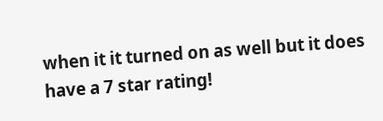when it it turned on as well but it does have a 7 star rating!